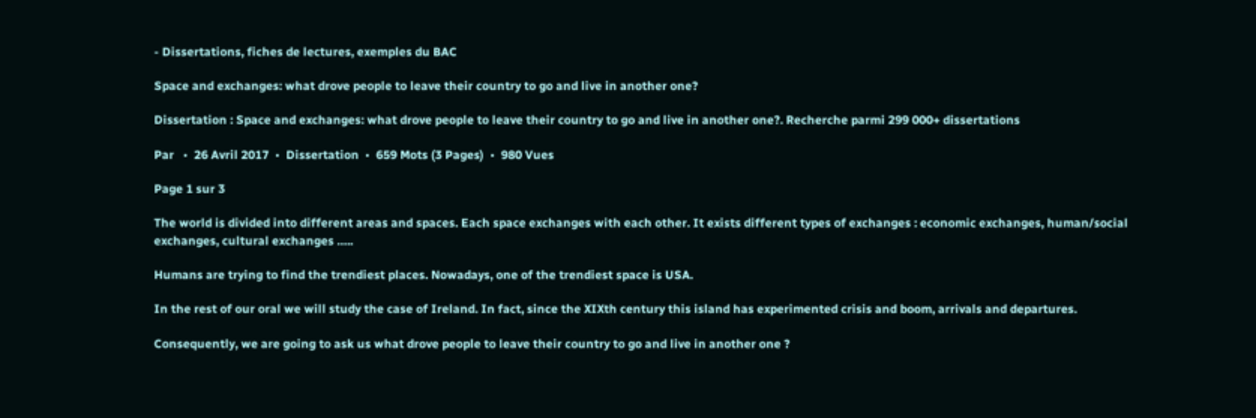- Dissertations, fiches de lectures, exemples du BAC

Space and exchanges: what drove people to leave their country to go and live in another one?

Dissertation : Space and exchanges: what drove people to leave their country to go and live in another one?. Recherche parmi 299 000+ dissertations

Par   •  26 Avril 2017  •  Dissertation  •  659 Mots (3 Pages)  •  980 Vues

Page 1 sur 3

The world is divided into different areas and spaces. Each space exchanges with each other. It exists different types of exchanges : economic exchanges, human/social exchanges, cultural exchanges …..

Humans are trying to find the trendiest places. Nowadays, one of the trendiest space is USA.

In the rest of our oral we will study the case of Ireland. In fact, since the XIXth century this island has experimented crisis and boom, arrivals and departures.

Consequently, we are going to ask us what drove people to leave their country to go and live in another one ?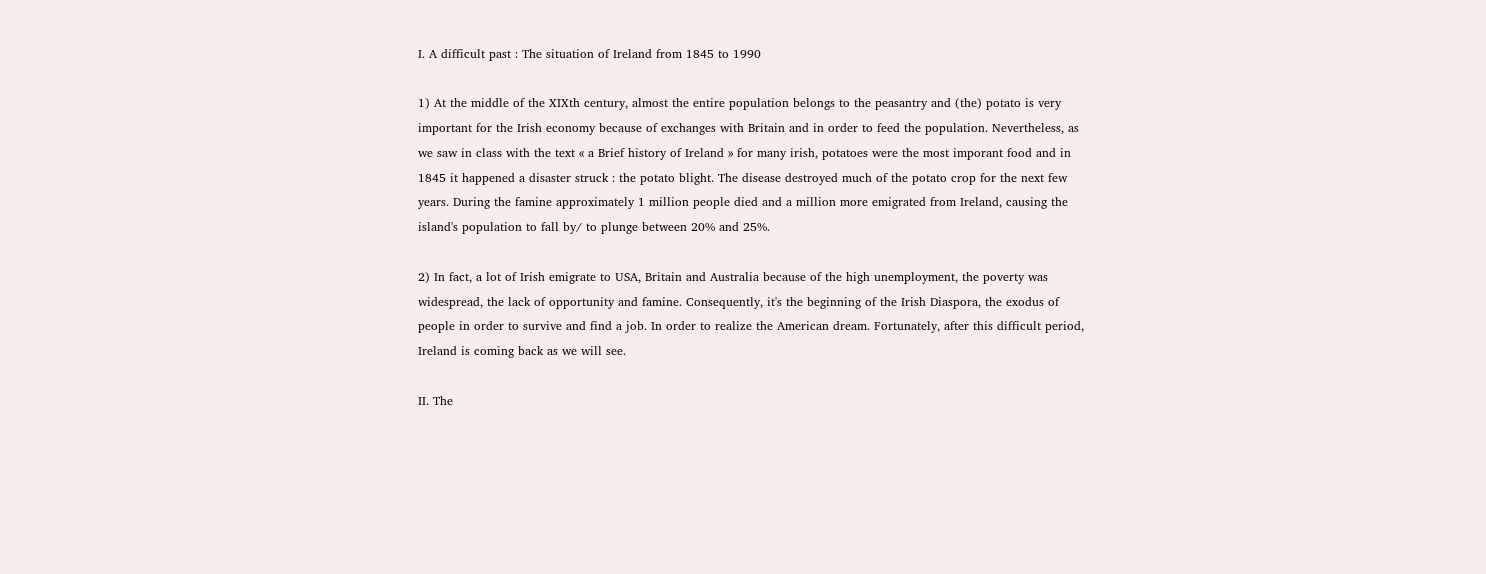I. A difficult past : The situation of Ireland from 1845 to 1990

1) At the middle of the XIXth century, almost the entire population belongs to the peasantry and (the) potato is very important for the Irish economy because of exchanges with Britain and in order to feed the population. Nevertheless, as we saw in class with the text « a Brief history of Ireland » for many irish, potatoes were the most imporant food and in 1845 it happened a disaster struck : the potato blight. The disease destroyed much of the potato crop for the next few years. During the famine approximately 1 million people died and a million more emigrated from Ireland, causing the island's population to fall by/ to plunge between 20% and 25%.

2) In fact, a lot of Irish emigrate to USA, Britain and Australia because of the high unemployment, the poverty was widespread, the lack of opportunity and famine. Consequently, it's the beginning of the Irish Diaspora, the exodus of people in order to survive and find a job. In order to realize the American dream. Fortunately, after this difficult period, Ireland is coming back as we will see.

II. The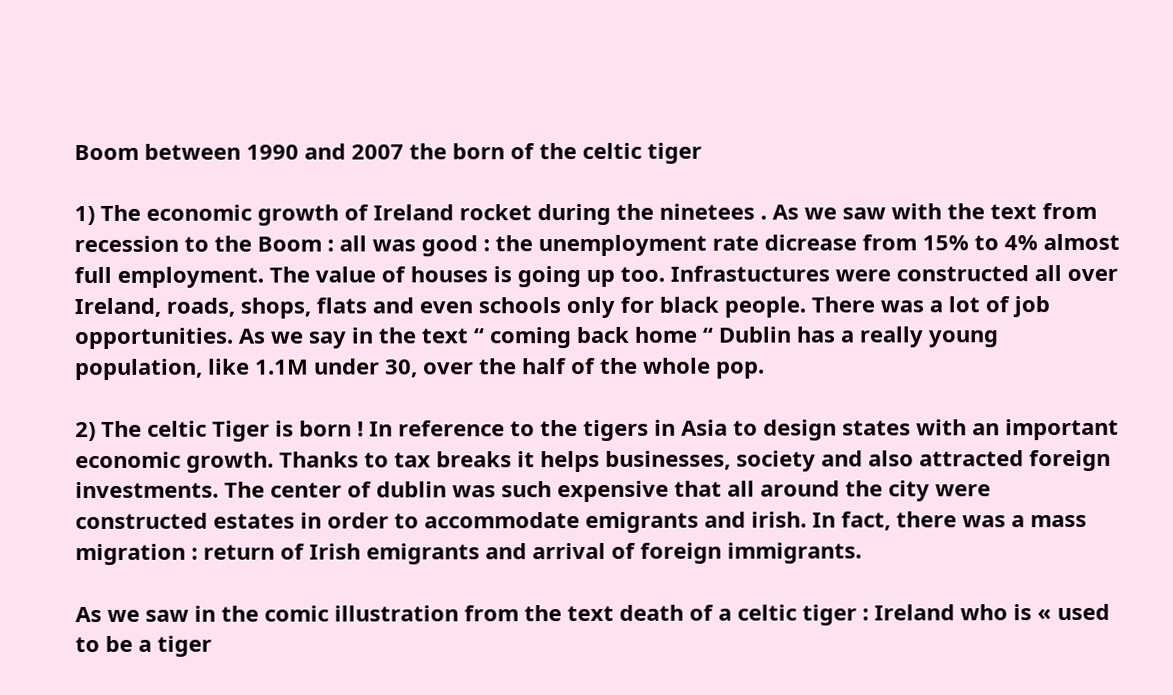Boom between 1990 and 2007 the born of the celtic tiger

1) The economic growth of Ireland rocket during the ninetees . As we saw with the text from recession to the Boom : all was good : the unemployment rate dicrease from 15% to 4% almost full employment. The value of houses is going up too. Infrastuctures were constructed all over Ireland, roads, shops, flats and even schools only for black people. There was a lot of job opportunities. As we say in the text “ coming back home “ Dublin has a really young population, like 1.1M under 30, over the half of the whole pop.

2) The celtic Tiger is born ! In reference to the tigers in Asia to design states with an important economic growth. Thanks to tax breaks it helps businesses, society and also attracted foreign investments. The center of dublin was such expensive that all around the city were constructed estates in order to accommodate emigrants and irish. In fact, there was a mass migration : return of Irish emigrants and arrival of foreign immigrants.

As we saw in the comic illustration from the text death of a celtic tiger : Ireland who is « used to be a tiger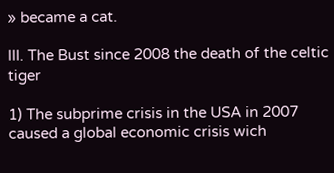» became a cat.

III. The Bust since 2008 the death of the celtic tiger

1) The subprime crisis in the USA in 2007 caused a global economic crisis wich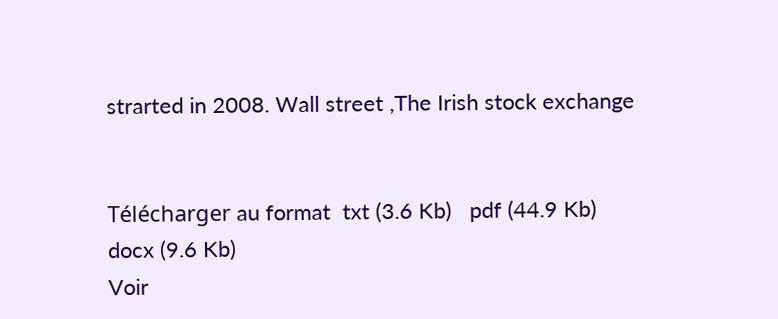strarted in 2008. Wall street ,The Irish stock exchange


Télécharger au format  txt (3.6 Kb)   pdf (44.9 Kb)   docx (9.6 Kb)
Voir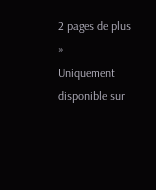2 pages de plus »
Uniquement disponible sur